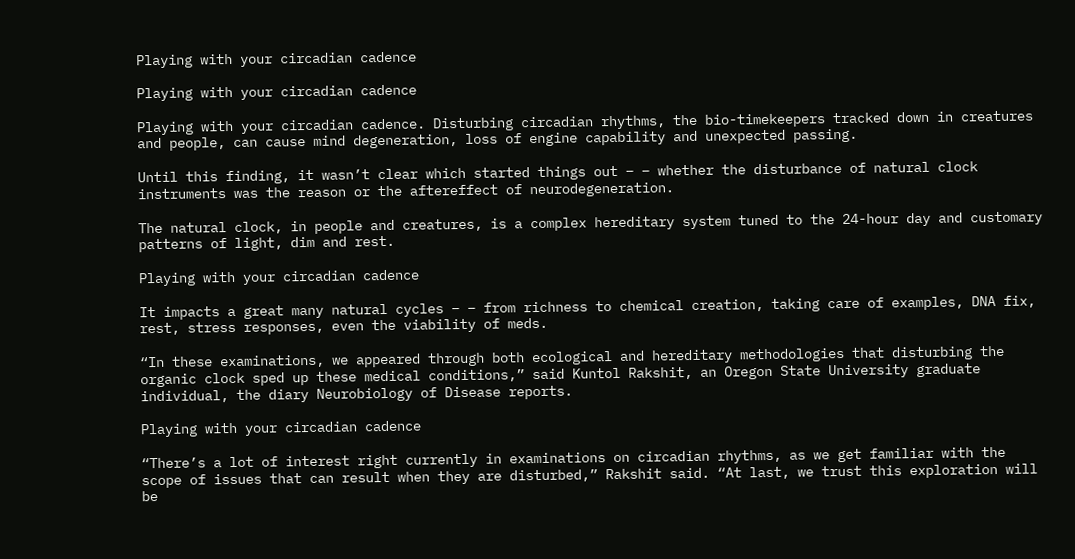Playing with your circadian cadence

Playing with your circadian cadence

Playing with your circadian cadence. Disturbing circadian rhythms, the bio-timekeepers tracked down in creatures and people, can cause mind degeneration, loss of engine capability and unexpected passing.

Until this finding, it wasn’t clear which started things out – – whether the disturbance of natural clock instruments was the reason or the aftereffect of neurodegeneration.

The natural clock, in people and creatures, is a complex hereditary system tuned to the 24-hour day and customary patterns of light, dim and rest.

Playing with your circadian cadence

It impacts a great many natural cycles – – from richness to chemical creation, taking care of examples, DNA fix, rest, stress responses, even the viability of meds.

“In these examinations, we appeared through both ecological and hereditary methodologies that disturbing the organic clock sped up these medical conditions,” said Kuntol Rakshit, an Oregon State University graduate individual, the diary Neurobiology of Disease reports.

Playing with your circadian cadence

“There’s a lot of interest right currently in examinations on circadian rhythms, as we get familiar with the scope of issues that can result when they are disturbed,” Rakshit said. “At last, we trust this exploration will be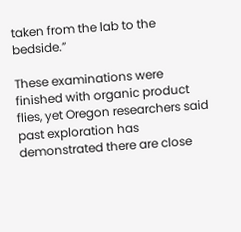taken from the lab to the bedside.”

These examinations were finished with organic product flies, yet Oregon researchers said past exploration has demonstrated there are close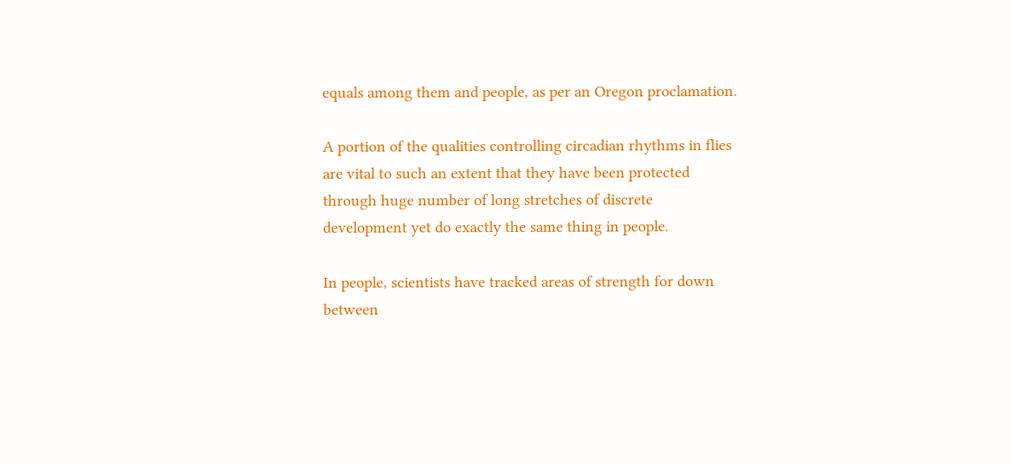equals among them and people, as per an Oregon proclamation.

A portion of the qualities controlling circadian rhythms in flies are vital to such an extent that they have been protected through huge number of long stretches of discrete development yet do exactly the same thing in people.

In people, scientists have tracked areas of strength for down between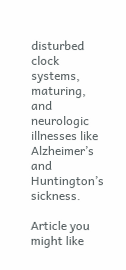disturbed clock systems, maturing, and neurologic illnesses like Alzheimer’s and Huntington’s sickness.

Article you might like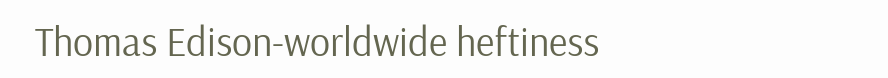Thomas Edison-worldwide heftiness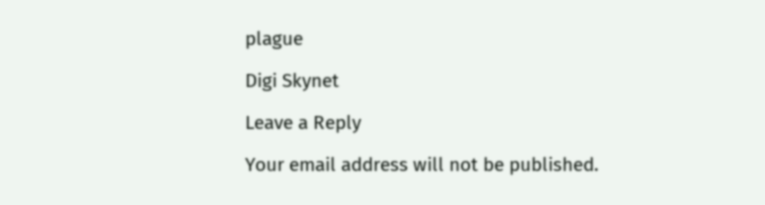plague

Digi Skynet

Leave a Reply

Your email address will not be published.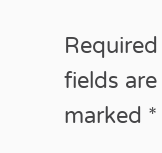Required fields are marked *